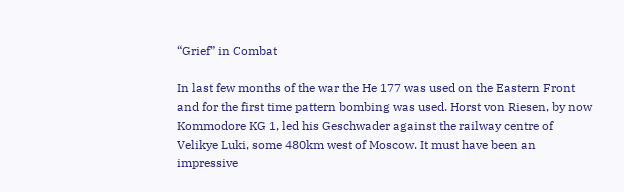“Grief” in Combat

In last few months of the war the He 177 was used on the Eastern Front and for the first time pattern bombing was used. Horst von Riesen, by now Kommodore KG 1, led his Geschwader against the railway centre of Velikye Luki, some 480km west of Moscow. It must have been an impressive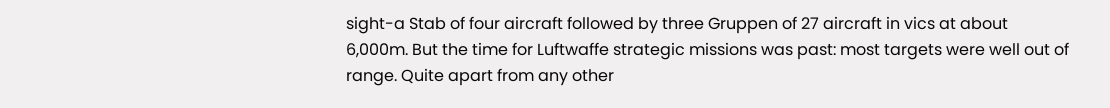sight-a Stab of four aircraft followed by three Gruppen of 27 aircraft in vics at about 6,000m. But the time for Luftwaffe strategic missions was past: most targets were well out of range. Quite apart from any other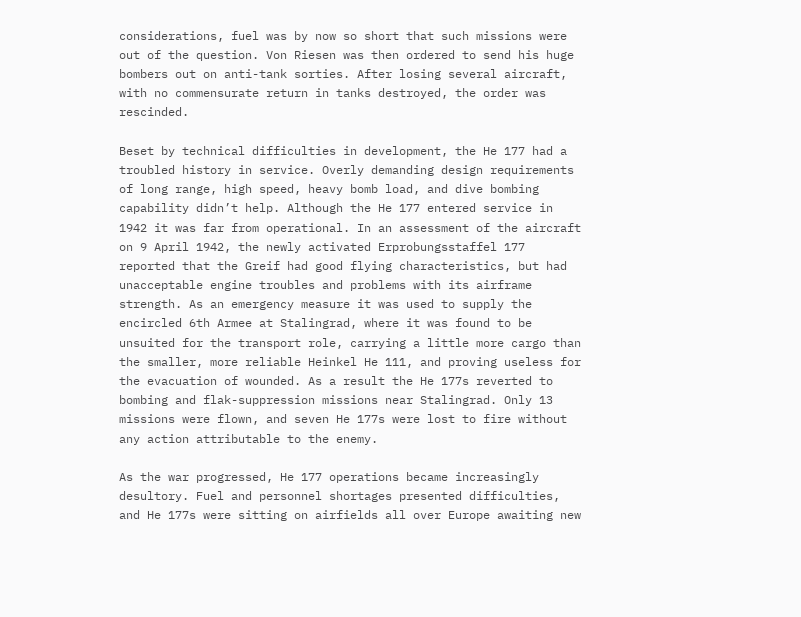considerations, fuel was by now so short that such missions were out of the question. Von Riesen was then ordered to send his huge bombers out on anti-tank sorties. After losing several aircraft, with no commensurate return in tanks destroyed, the order was rescinded.

Beset by technical difficulties in development, the He 177 had a troubled history in service. Overly demanding design requirements of long range, high speed, heavy bomb load, and dive bombing capability didn’t help. Although the He 177 entered service in 1942 it was far from operational. In an assessment of the aircraft on 9 April 1942, the newly activated Erprobungsstaffel 177 reported that the Greif had good flying characteristics, but had unacceptable engine troubles and problems with its airframe strength. As an emergency measure it was used to supply the encircled 6th Armee at Stalingrad, where it was found to be unsuited for the transport role, carrying a little more cargo than the smaller, more reliable Heinkel He 111, and proving useless for the evacuation of wounded. As a result the He 177s reverted to bombing and flak-suppression missions near Stalingrad. Only 13 missions were flown, and seven He 177s were lost to fire without any action attributable to the enemy.

As the war progressed, He 177 operations became increasingly desultory. Fuel and personnel shortages presented difficulties, and He 177s were sitting on airfields all over Europe awaiting new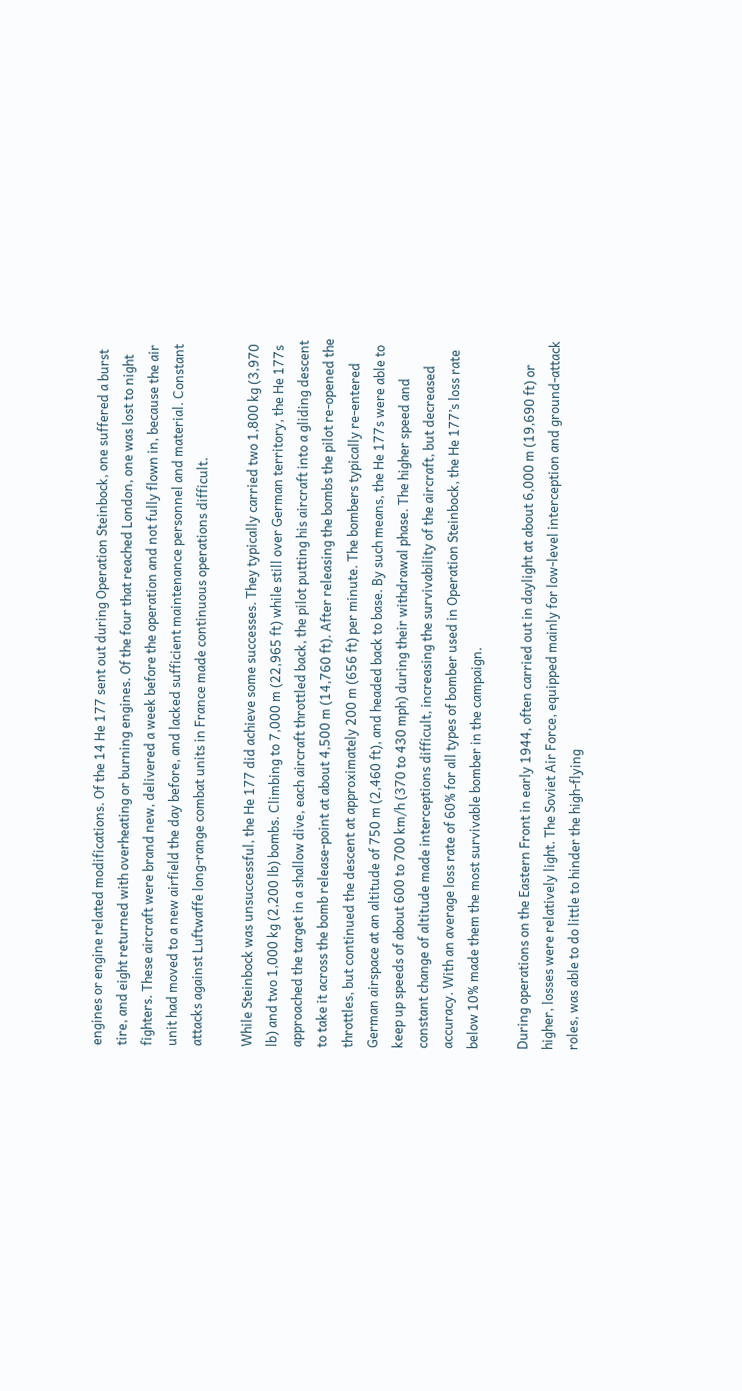engines or engine related modifications. Of the 14 He 177 sent out during Operation Steinbock, one suffered a burst tire, and eight returned with overheating or burning engines. Of the four that reached London, one was lost to night fighters. These aircraft were brand new, delivered a week before the operation and not fully flown in, because the air unit had moved to a new airfield the day before, and lacked sufficient maintenance personnel and material. Constant attacks against Luftwaffe long-range combat units in France made continuous operations difficult.

While Steinbock was unsuccessful, the He 177 did achieve some successes. They typically carried two 1,800 kg (3,970 lb) and two 1,000 kg (2,200 lb) bombs. Climbing to 7,000 m (22,965 ft) while still over German territory, the He 177s approached the target in a shallow dive, each aircraft throttled back, the pilot putting his aircraft into a gliding descent to take it across the bomb release-point at about 4,500 m (14,760 ft). After releasing the bombs the pilot re-opened the throttles, but continued the descent at approximately 200 m (656 ft) per minute. The bombers typically re-entered German airspace at an altitude of 750 m (2,460 ft), and headed back to base. By such means, the He 177s were able to keep up speeds of about 600 to 700 km/h (370 to 430 mph) during their withdrawal phase. The higher speed and constant change of altitude made interceptions difficult, increasing the survivability of the aircraft, but decreased accuracy. With an average loss rate of 60% for all types of bomber used in Operation Steinbock, the He 177’s loss rate below 10% made them the most survivable bomber in the campaign.

During operations on the Eastern Front in early 1944, often carried out in daylight at about 6,000 m (19,690 ft) or higher, losses were relatively light. The Soviet Air Force, equipped mainly for low-level interception and ground-attack roles, was able to do little to hinder the high-flying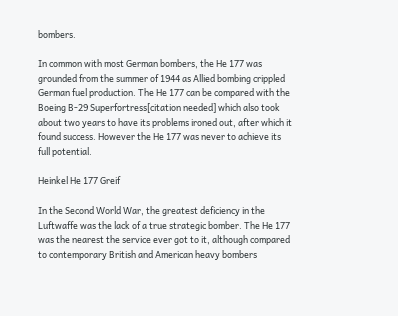bombers.

In common with most German bombers, the He 177 was grounded from the summer of 1944 as Allied bombing crippled German fuel production. The He 177 can be compared with the Boeing B-29 Superfortress[citation needed] which also took about two years to have its problems ironed out, after which it found success. However the He 177 was never to achieve its full potential.

Heinkel He 177 Greif

In the Second World War, the greatest deficiency in the Luftwaffe was the lack of a true strategic bomber. The He 177 was the nearest the service ever got to it, although compared to contemporary British and American heavy bombers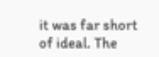it was far short of ideal. The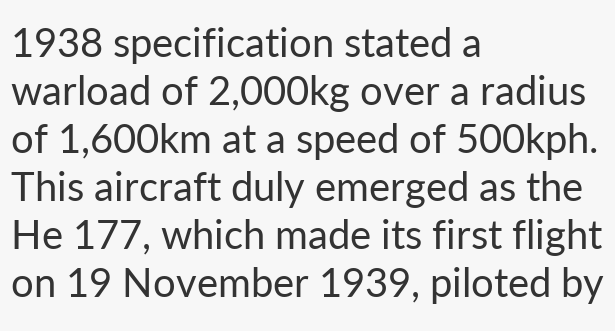1938 specification stated a warload of 2,000kg over a radius of 1,600km at a speed of 500kph. This aircraft duly emerged as the He 177, which made its first flight on 19 November 1939, piloted by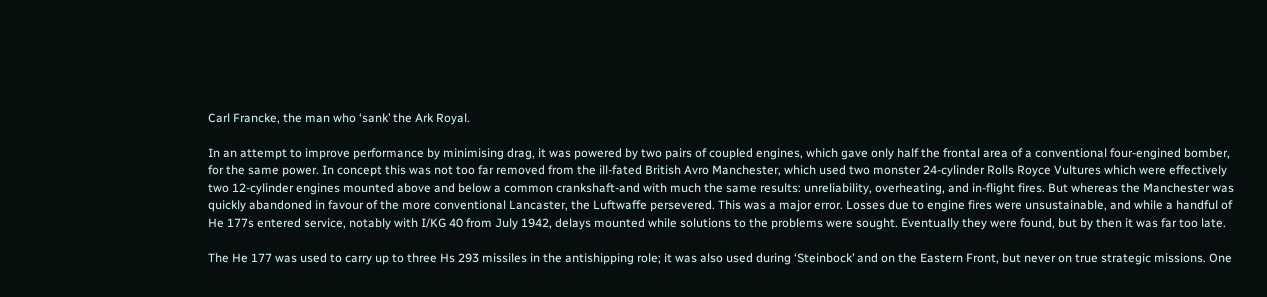Carl Francke, the man who ‘sank’ the Ark Royal.

In an attempt to improve performance by minimising drag, it was powered by two pairs of coupled engines, which gave only half the frontal area of a conventional four-engined bomber, for the same power. In concept this was not too far removed from the ill-fated British Avro Manchester, which used two monster 24-cylinder Rolls Royce Vultures which were effectively two 12-cylinder engines mounted above and below a common crankshaft-and with much the same results: unreliability, overheating, and in-flight fires. But whereas the Manchester was quickly abandoned in favour of the more conventional Lancaster, the Luftwaffe persevered. This was a major error. Losses due to engine fires were unsustainable, and while a handful of He 177s entered service, notably with I/KG 40 from July 1942, delays mounted while solutions to the problems were sought. Eventually they were found, but by then it was far too late.

The He 177 was used to carry up to three Hs 293 missiles in the antishipping role; it was also used during ‘Steinbock’ and on the Eastern Front, but never on true strategic missions. One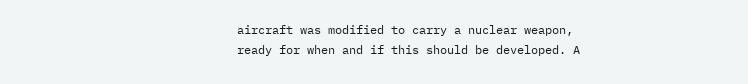aircraft was modified to carry a nuclear weapon, ready for when and if this should be developed. A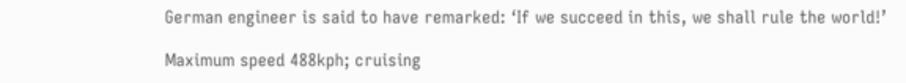German engineer is said to have remarked: ‘If we succeed in this, we shall rule the world!’

Maximum speed 488kph; cruising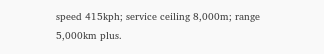speed 415kph; service ceiling 8,000m; range 5,000km plus.